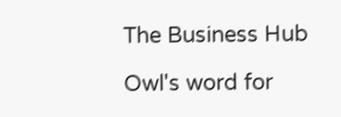The Business Hub

Owl's word for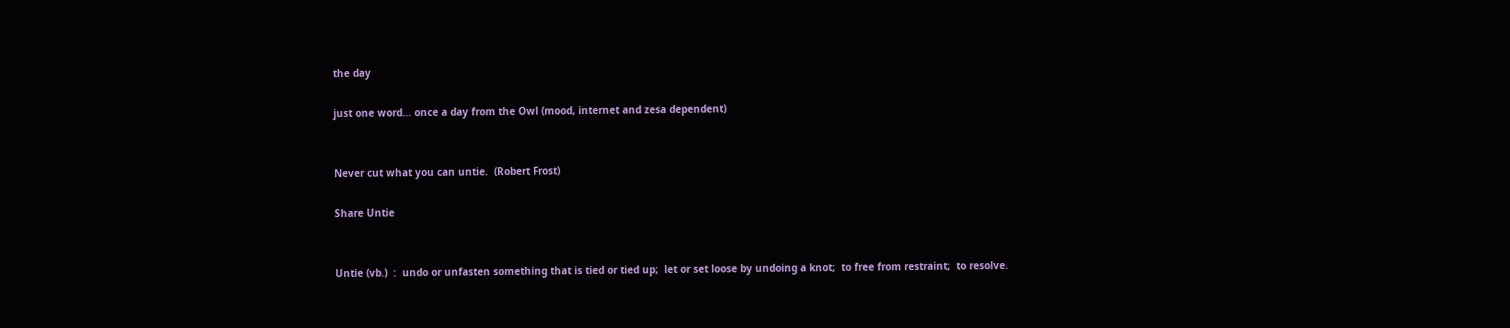the day

just one word... once a day from the Owl (mood, internet and zesa dependent)


Never cut what you can untie.  (Robert Frost)

Share Untie


Untie (vb.)  :  undo or unfasten something that is tied or tied up;  let or set loose by undoing a knot;  to free from restraint;  to resolve.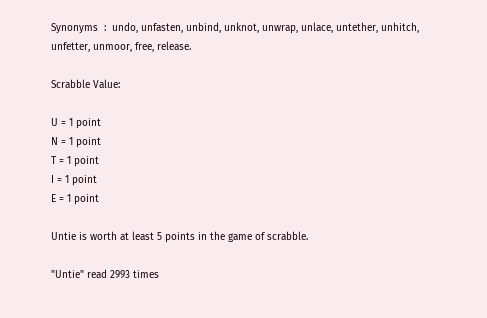Synonyms  :  undo, unfasten, unbind, unknot, unwrap, unlace, untether, unhitch, unfetter, unmoor, free, release.

Scrabble Value:

U = 1 point
N = 1 point
T = 1 point
I = 1 point
E = 1 point

Untie is worth at least 5 points in the game of scrabble.

"Untie" read 2993 times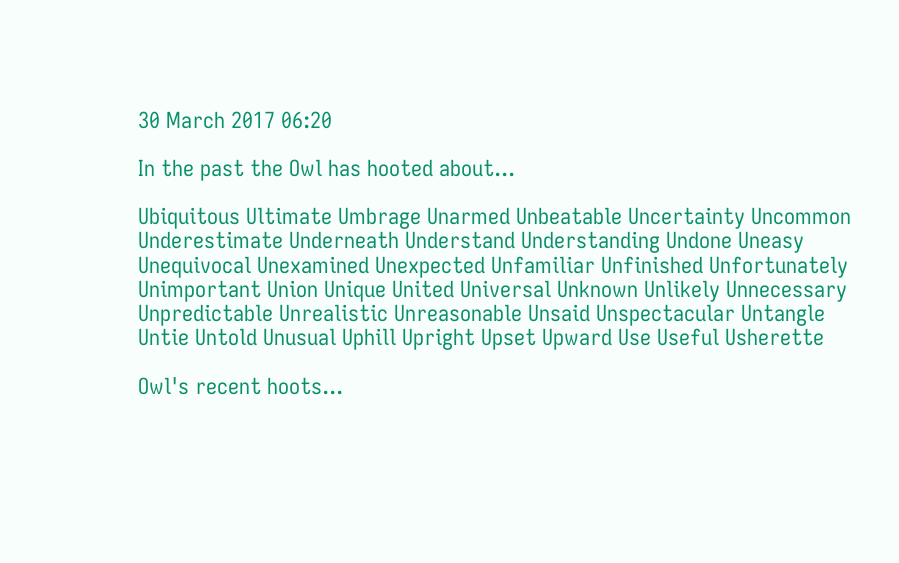30 March 2017 06:20

In the past the Owl has hooted about...

Ubiquitous Ultimate Umbrage Unarmed Unbeatable Uncertainty Uncommon Underestimate Underneath Understand Understanding Undone Uneasy Unequivocal Unexamined Unexpected Unfamiliar Unfinished Unfortunately Unimportant Union Unique United Universal Unknown Unlikely Unnecessary Unpredictable Unrealistic Unreasonable Unsaid Unspectacular Untangle Untie Untold Unusual Uphill Upright Upset Upward Use Useful Usherette

Owl's recent hoots...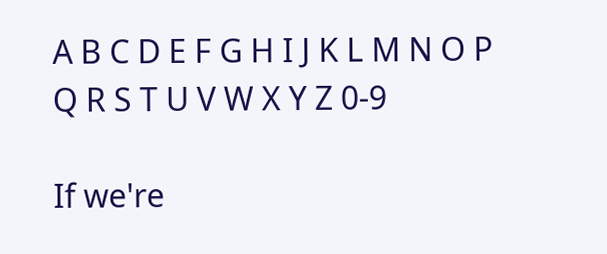A B C D E F G H I J K L M N O P Q R S T U V W X Y Z 0-9

If we're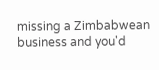missing a Zimbabwean business and you'd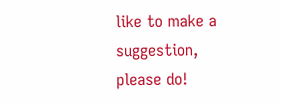like to make a suggestion, please do!